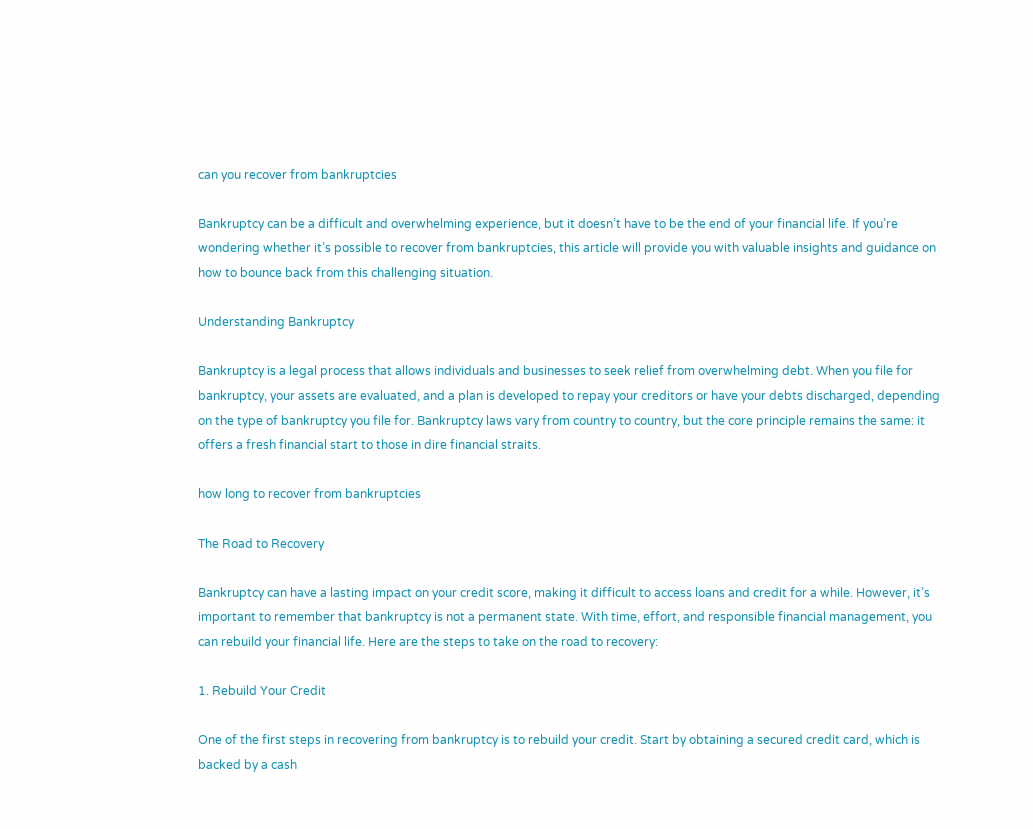can you recover from bankruptcies

Bankruptcy can be a difficult and overwhelming experience, but it doesn’t have to be the end of your financial life. If you’re wondering whether it’s possible to recover from bankruptcies, this article will provide you with valuable insights and guidance on how to bounce back from this challenging situation.

Understanding Bankruptcy

Bankruptcy is a legal process that allows individuals and businesses to seek relief from overwhelming debt. When you file for bankruptcy, your assets are evaluated, and a plan is developed to repay your creditors or have your debts discharged, depending on the type of bankruptcy you file for. Bankruptcy laws vary from country to country, but the core principle remains the same: it offers a fresh financial start to those in dire financial straits.

how long to recover from bankruptcies

The Road to Recovery

Bankruptcy can have a lasting impact on your credit score, making it difficult to access loans and credit for a while. However, it’s important to remember that bankruptcy is not a permanent state. With time, effort, and responsible financial management, you can rebuild your financial life. Here are the steps to take on the road to recovery:

1. Rebuild Your Credit

One of the first steps in recovering from bankruptcy is to rebuild your credit. Start by obtaining a secured credit card, which is backed by a cash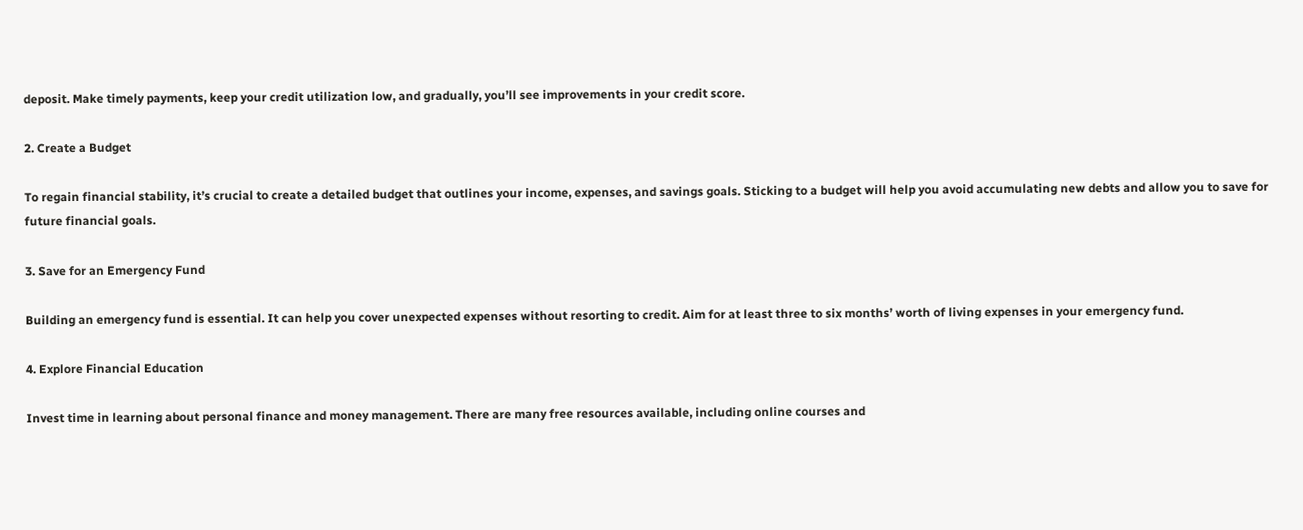deposit. Make timely payments, keep your credit utilization low, and gradually, you’ll see improvements in your credit score.

2. Create a Budget

To regain financial stability, it’s crucial to create a detailed budget that outlines your income, expenses, and savings goals. Sticking to a budget will help you avoid accumulating new debts and allow you to save for future financial goals.

3. Save for an Emergency Fund

Building an emergency fund is essential. It can help you cover unexpected expenses without resorting to credit. Aim for at least three to six months’ worth of living expenses in your emergency fund.

4. Explore Financial Education

Invest time in learning about personal finance and money management. There are many free resources available, including online courses and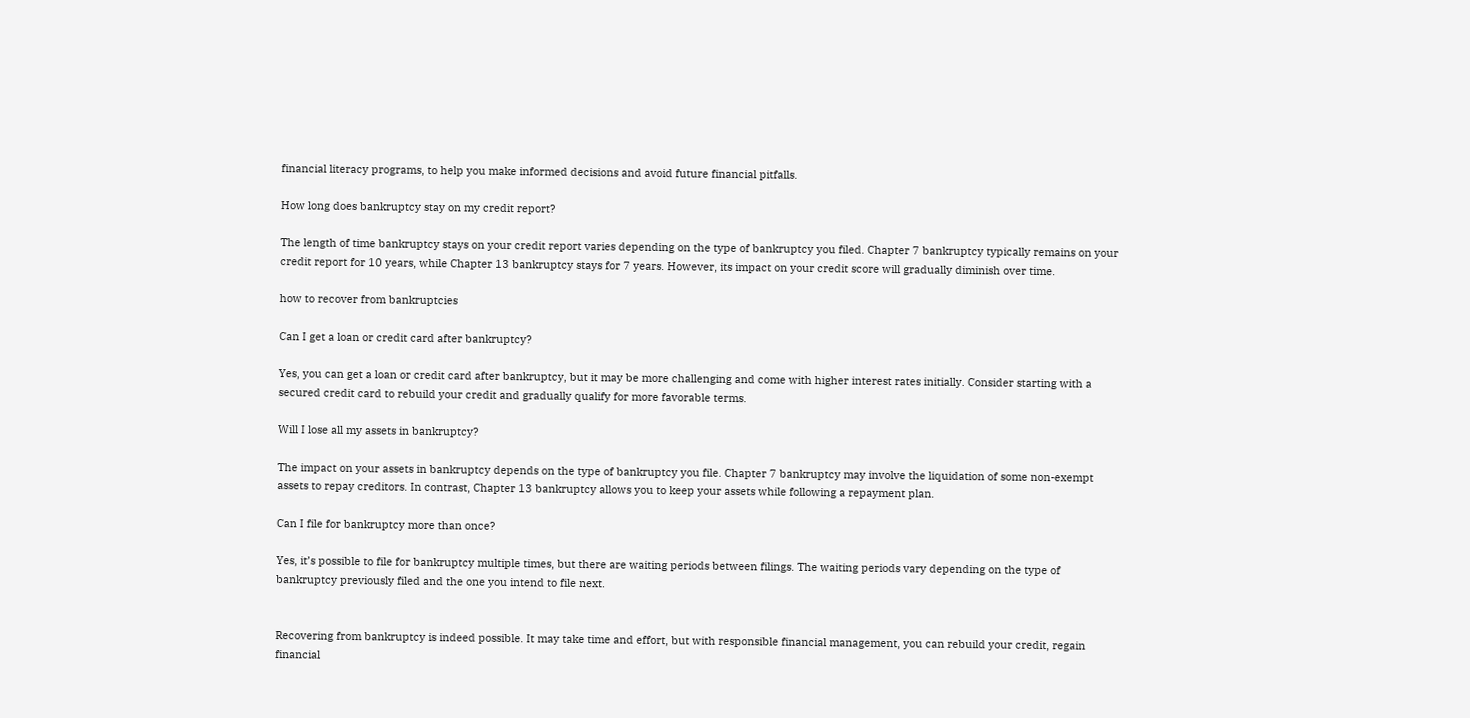financial literacy programs, to help you make informed decisions and avoid future financial pitfalls.

How long does bankruptcy stay on my credit report?

The length of time bankruptcy stays on your credit report varies depending on the type of bankruptcy you filed. Chapter 7 bankruptcy typically remains on your credit report for 10 years, while Chapter 13 bankruptcy stays for 7 years. However, its impact on your credit score will gradually diminish over time.

how to recover from bankruptcies

Can I get a loan or credit card after bankruptcy?

Yes, you can get a loan or credit card after bankruptcy, but it may be more challenging and come with higher interest rates initially. Consider starting with a secured credit card to rebuild your credit and gradually qualify for more favorable terms.

Will I lose all my assets in bankruptcy?

The impact on your assets in bankruptcy depends on the type of bankruptcy you file. Chapter 7 bankruptcy may involve the liquidation of some non-exempt assets to repay creditors. In contrast, Chapter 13 bankruptcy allows you to keep your assets while following a repayment plan.

Can I file for bankruptcy more than once?

Yes, it’s possible to file for bankruptcy multiple times, but there are waiting periods between filings. The waiting periods vary depending on the type of bankruptcy previously filed and the one you intend to file next.


Recovering from bankruptcy is indeed possible. It may take time and effort, but with responsible financial management, you can rebuild your credit, regain financial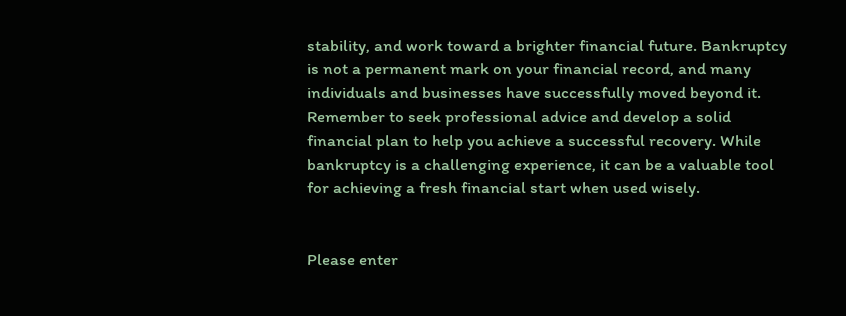stability, and work toward a brighter financial future. Bankruptcy is not a permanent mark on your financial record, and many individuals and businesses have successfully moved beyond it. Remember to seek professional advice and develop a solid financial plan to help you achieve a successful recovery. While bankruptcy is a challenging experience, it can be a valuable tool for achieving a fresh financial start when used wisely.


Please enter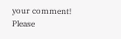your comment!
Please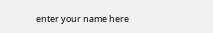enter your name here